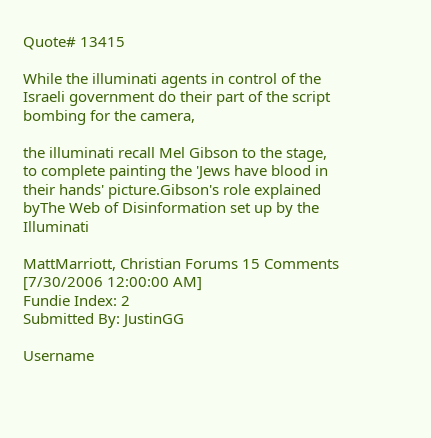Quote# 13415

While the illuminati agents in control of the Israeli government do their part of the script bombing for the camera,

the illuminati recall Mel Gibson to the stage, to complete painting the 'Jews have blood in their hands' picture.Gibson's role explained byThe Web of Disinformation set up by the Illuminati

MattMarriott, Christian Forums 15 Comments [7/30/2006 12:00:00 AM]
Fundie Index: 2
Submitted By: JustinGG

Username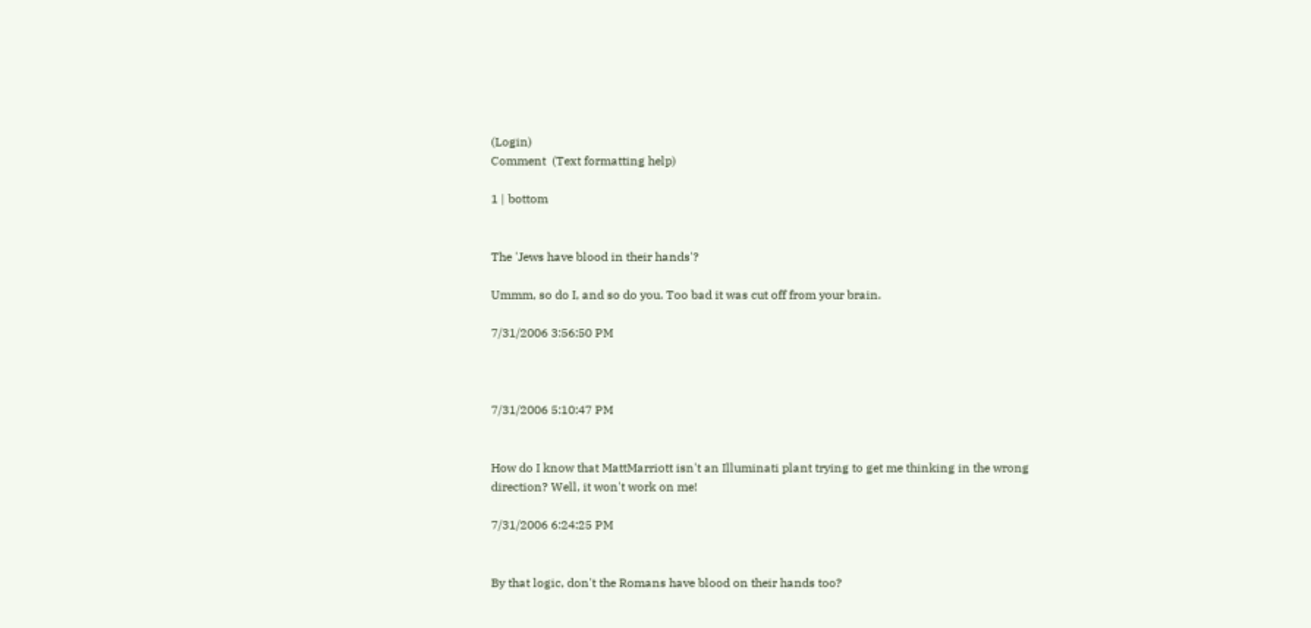(Login)
Comment  (Text formatting help)

1 | bottom


The 'Jews have blood in their hands'?

Ummm, so do I, and so do you. Too bad it was cut off from your brain.

7/31/2006 3:56:50 PM



7/31/2006 5:10:47 PM


How do I know that MattMarriott isn't an Illuminati plant trying to get me thinking in the wrong direction? Well, it won't work on me!

7/31/2006 6:24:25 PM


By that logic, don't the Romans have blood on their hands too?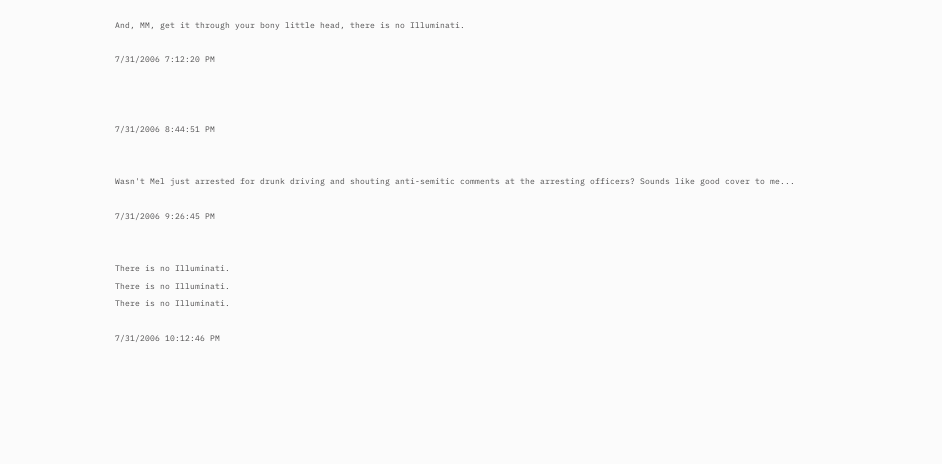And, MM, get it through your bony little head, there is no Illuminati.

7/31/2006 7:12:20 PM



7/31/2006 8:44:51 PM


Wasn't Mel just arrested for drunk driving and shouting anti-semitic comments at the arresting officers? Sounds like good cover to me...

7/31/2006 9:26:45 PM


There is no Illuminati.
There is no Illuminati.
There is no Illuminati.

7/31/2006 10:12:46 PM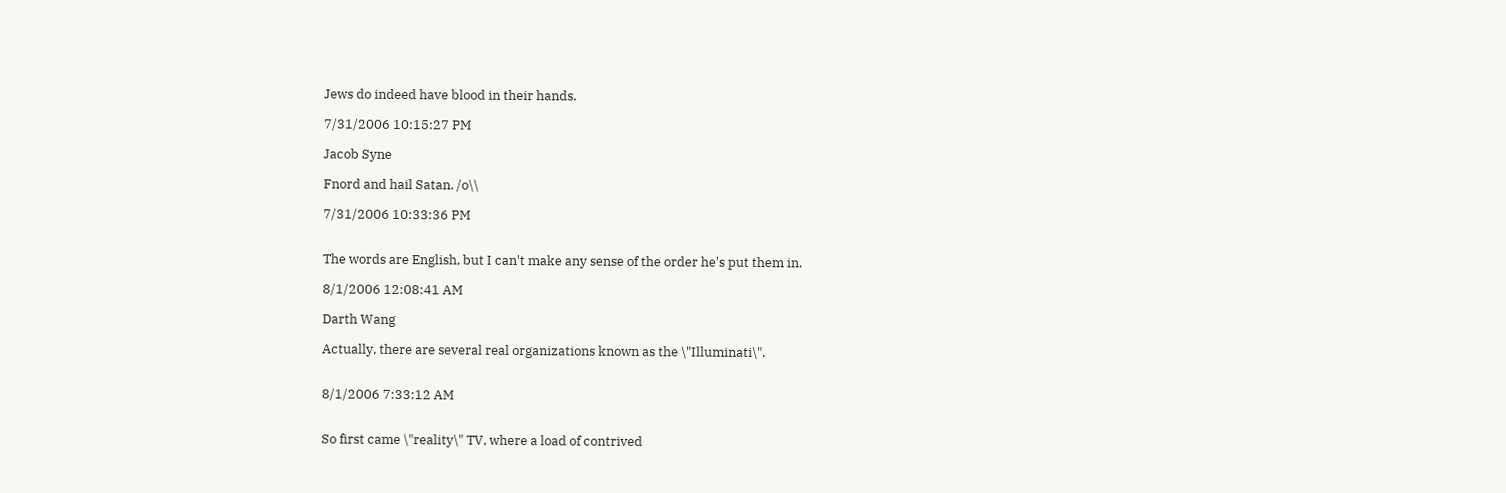Jews do indeed have blood in their hands.

7/31/2006 10:15:27 PM

Jacob Syne

Fnord and hail Satan. /o\\

7/31/2006 10:33:36 PM


The words are English, but I can't make any sense of the order he's put them in.

8/1/2006 12:08:41 AM

Darth Wang

Actually, there are several real organizations known as the \"Illuminati\".


8/1/2006 7:33:12 AM


So first came \"reality\" TV, where a load of contrived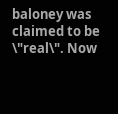baloney was claimed to be \"real\". Now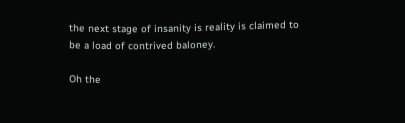the next stage of insanity is reality is claimed to be a load of contrived baloney.

Oh the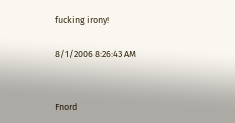fucking irony!

8/1/2006 8:26:43 AM


Fnord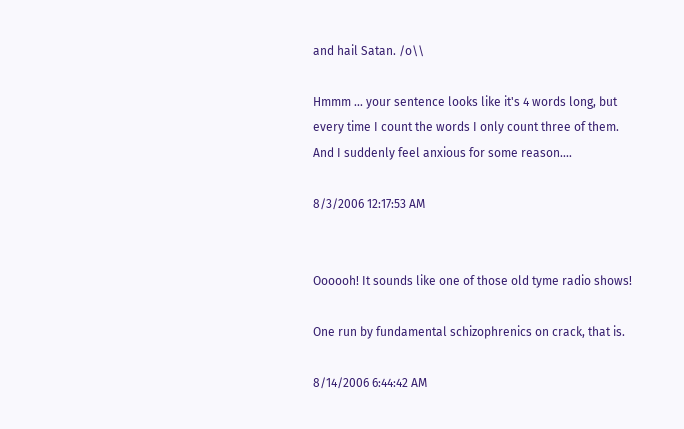and hail Satan. /o\\

Hmmm ... your sentence looks like it's 4 words long, but every time I count the words I only count three of them. And I suddenly feel anxious for some reason....

8/3/2006 12:17:53 AM


Oooooh! It sounds like one of those old tyme radio shows!

One run by fundamental schizophrenics on crack, that is.

8/14/2006 6:44:42 AM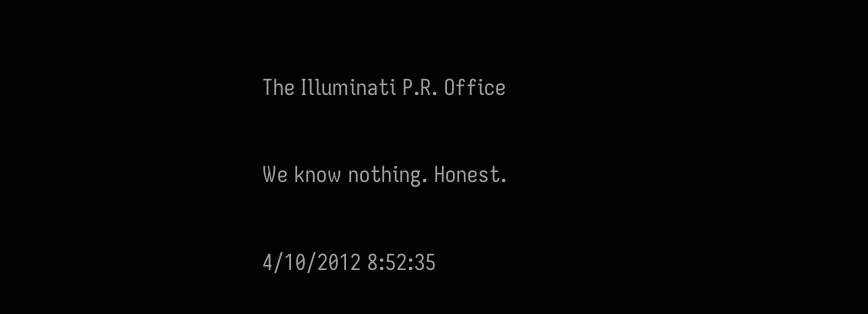The Illuminati P.R. Office

We know nothing. Honest.

4/10/2012 8:52:35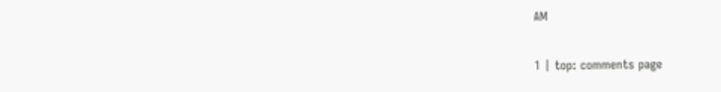AM

1 | top: comments page